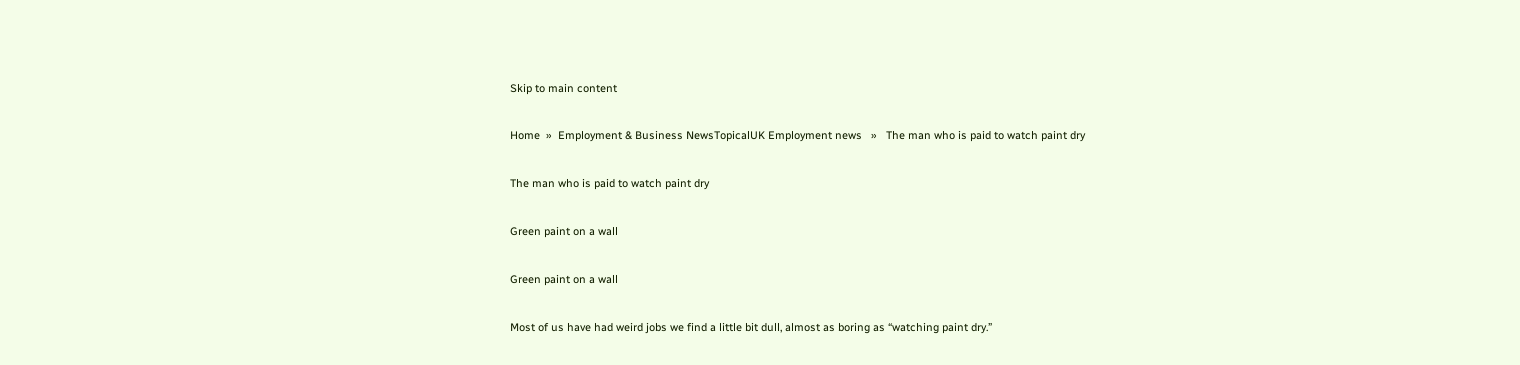Skip to main content

Home  »  Employment & Business NewsTopicalUK Employment news   »   The man who is paid to watch paint dry

The man who is paid to watch paint dry

Green paint on a wall

Green paint on a wall

Most of us have had weird jobs we find a little bit dull, almost as boring as “watching paint dry.”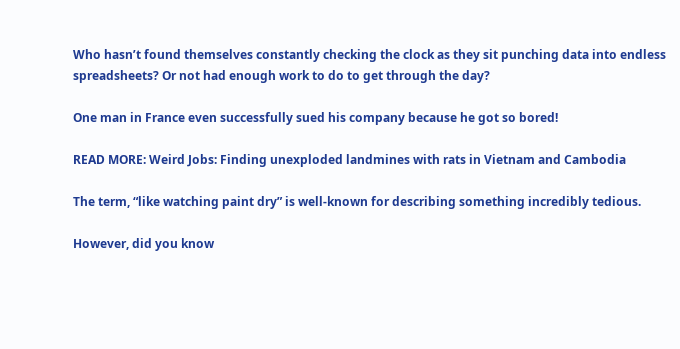Who hasn’t found themselves constantly checking the clock as they sit punching data into endless spreadsheets? Or not had enough work to do to get through the day?

One man in France even successfully sued his company because he got so bored!

READ MORE: Weird Jobs: Finding unexploded landmines with rats in Vietnam and Cambodia

The term, “like watching paint dry” is well-known for describing something incredibly tedious.

However, did you know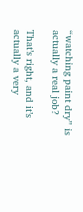“watching paint dry” is actually a real job?

That’s right, and it’s actually a very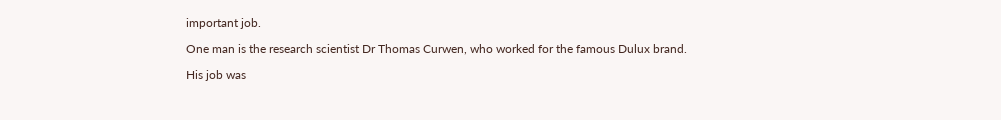important job.

One man is the research scientist Dr Thomas Curwen, who worked for the famous Dulux brand.

His job was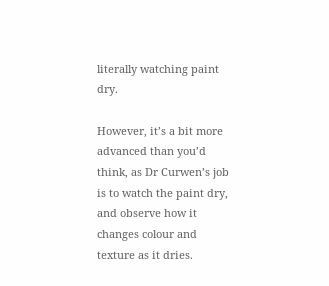literally watching paint dry.

However, it’s a bit more advanced than you’d think, as Dr Curwen’s job is to watch the paint dry, and observe how it changes colour and texture as it dries.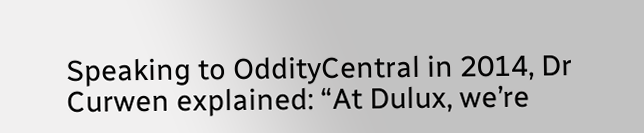Speaking to OddityCentral in 2014, Dr Curwen explained: “At Dulux, we’re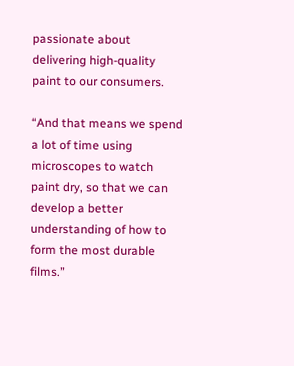passionate about delivering high-quality paint to our consumers.

“And that means we spend a lot of time using microscopes to watch paint dry, so that we can develop a better understanding of how to form the most durable films.”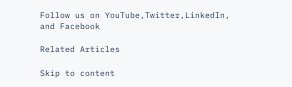Follow us on YouTube,Twitter,LinkedIn, and Facebook

Related Articles

Skip to content